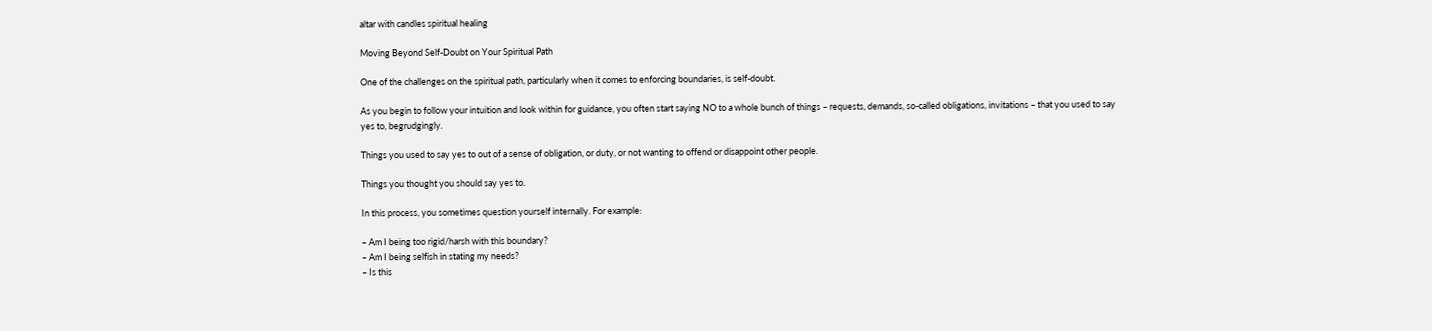altar with candles spiritual healing

Moving Beyond Self-Doubt on Your Spiritual Path

One of the challenges on the spiritual path, particularly when it comes to enforcing boundaries, is self-doubt.

As you begin to follow your intuition and look within for guidance, you often start saying NO to a whole bunch of things – requests, demands, so-called obligations, invitations – that you used to say yes to, begrudgingly.

Things you used to say yes to out of a sense of obligation, or duty, or not wanting to offend or disappoint other people.

Things you thought you should say yes to.

In this process, you sometimes question yourself internally. For example:

– Am I being too rigid/harsh with this boundary?
– Am I being selfish in stating my needs?
– Is this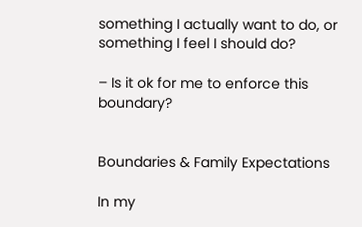something I actually want to do, or something I feel I should do?

– Is it ok for me to enforce this boundary?


Boundaries & Family Expectations

In my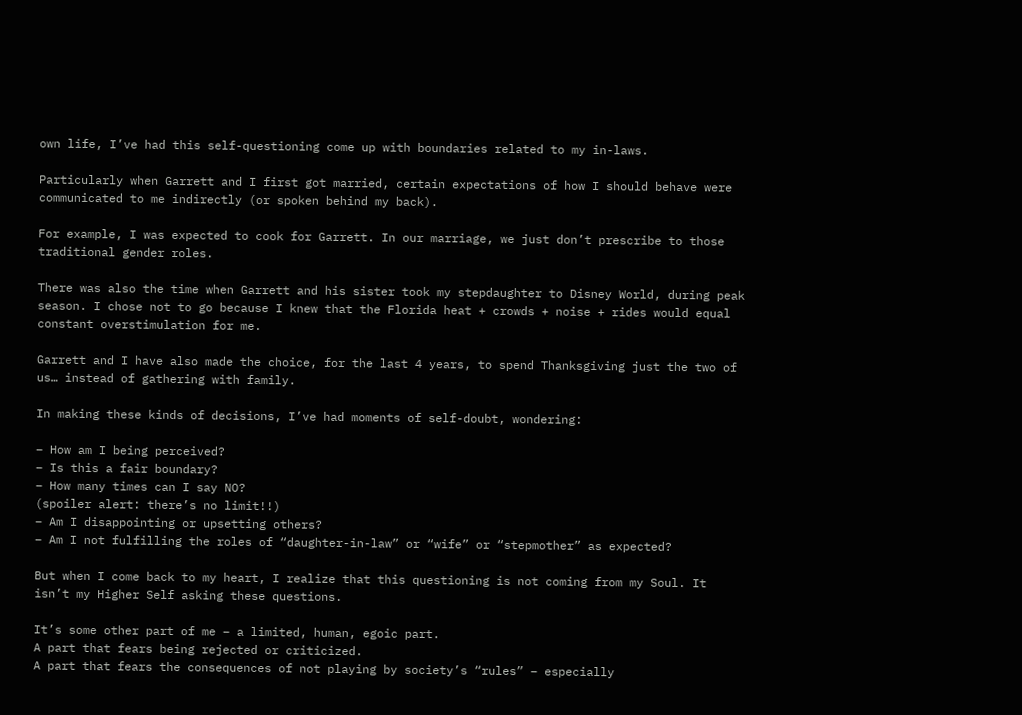own life, I’ve had this self-questioning come up with boundaries related to my in-laws.

Particularly when Garrett and I first got married, certain expectations of how I should behave were communicated to me indirectly (or spoken behind my back).

For example, I was expected to cook for Garrett. In our marriage, we just don’t prescribe to those traditional gender roles.

There was also the time when Garrett and his sister took my stepdaughter to Disney World, during peak season. I chose not to go because I knew that the Florida heat + crowds + noise + rides would equal constant overstimulation for me.

Garrett and I have also made the choice, for the last 4 years, to spend Thanksgiving just the two of us… instead of gathering with family.

In making these kinds of decisions, I’ve had moments of self-doubt, wondering:

– How am I being perceived?
– Is this a fair boundary?
– How many times can I say NO?
(spoiler alert: there’s no limit!!)
– Am I disappointing or upsetting others?
– Am I not fulfilling the roles of “daughter-in-law” or “wife” or “stepmother” as expected?

But when I come back to my heart, I realize that this questioning is not coming from my Soul. It isn’t my Higher Self asking these questions.

It’s some other part of me – a limited, human, egoic part.
A part that fears being rejected or criticized.
A part that fears the consequences of not playing by society’s “rules” – especially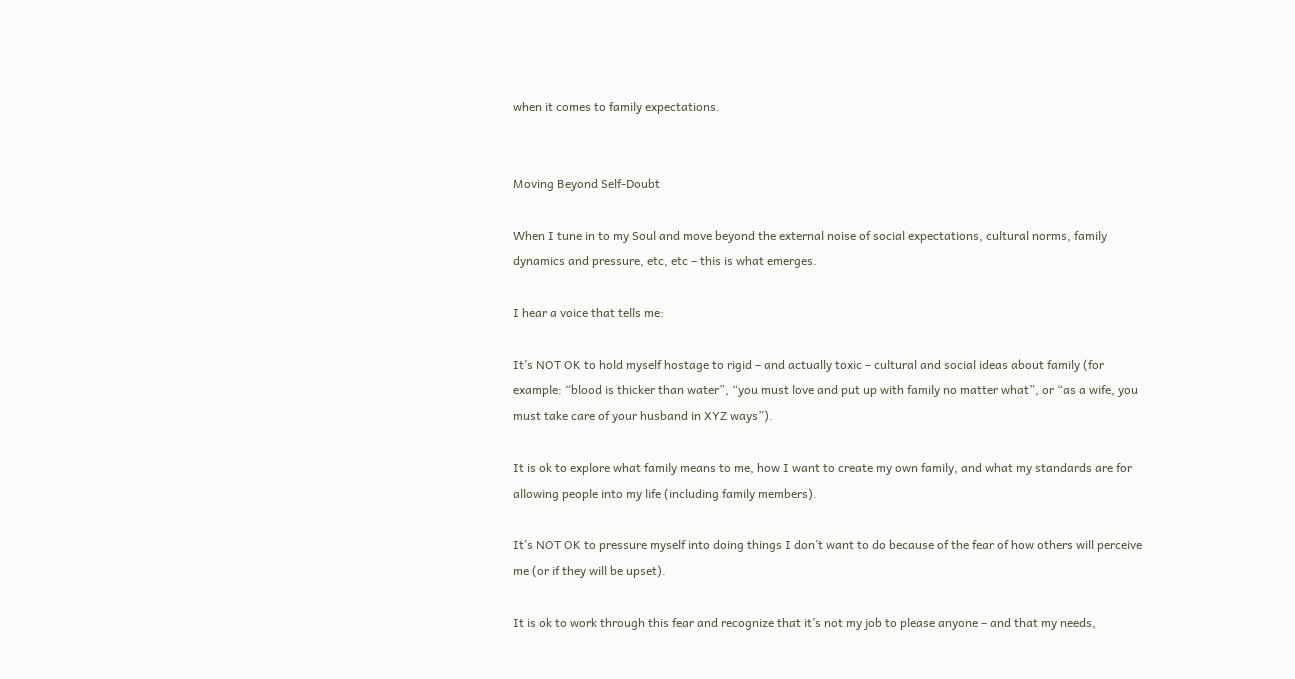when it comes to family expectations.


Moving Beyond Self-Doubt

When I tune in to my Soul and move beyond the external noise of social expectations, cultural norms, family dynamics and pressure, etc, etc – this is what emerges.

I hear a voice that tells me:

It’s NOT OK to hold myself hostage to rigid – and actually toxic – cultural and social ideas about family (for example: “blood is thicker than water”, “you must love and put up with family no matter what”, or “as a wife, you must take care of your husband in XYZ ways”).

It is ok to explore what family means to me, how I want to create my own family, and what my standards are for allowing people into my life (including family members).

It’s NOT OK to pressure myself into doing things I don’t want to do because of the fear of how others will perceive me (or if they will be upset).

It is ok to work through this fear and recognize that it’s not my job to please anyone – and that my needs,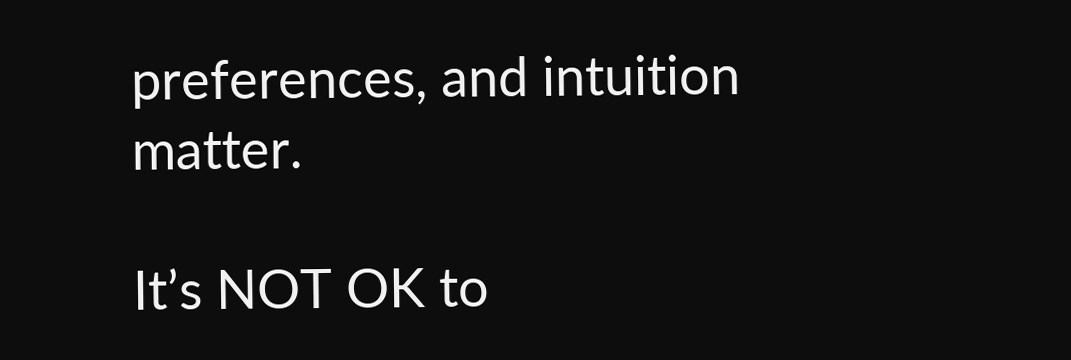preferences, and intuition matter.

It’s NOT OK to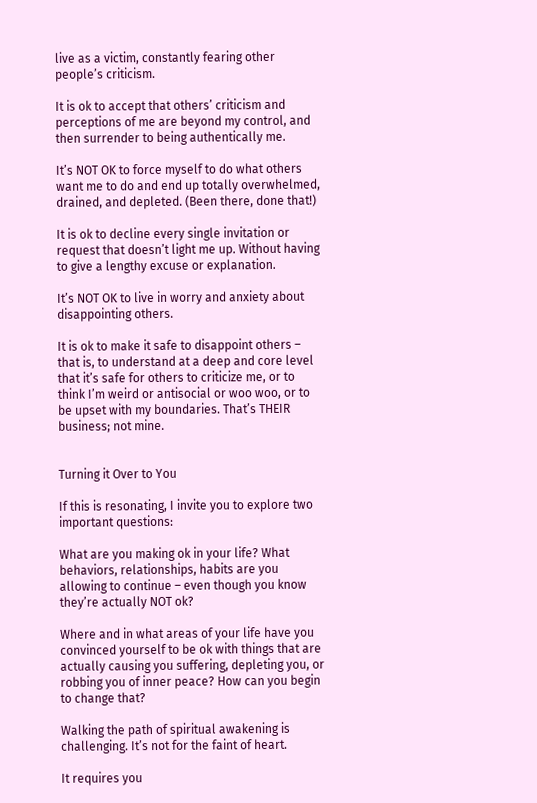live as a victim, constantly fearing other people’s criticism.

It is ok to accept that others’ criticism and perceptions of me are beyond my control, and then surrender to being authentically me.

It’s NOT OK to force myself to do what others want me to do and end up totally overwhelmed, drained, and depleted. (Been there, done that!)

It is ok to decline every single invitation or request that doesn’t light me up. Without having to give a lengthy excuse or explanation.

It’s NOT OK to live in worry and anxiety about disappointing others.

It is ok to make it safe to disappoint others – that is, to understand at a deep and core level that it’s safe for others to criticize me, or to think I’m weird or antisocial or woo woo, or to be upset with my boundaries. That’s THEIR business; not mine.


Turning it Over to You

If this is resonating, I invite you to explore two important questions:

What are you making ok in your life? What behaviors, relationships, habits are you allowing to continue – even though you know they’re actually NOT ok?

Where and in what areas of your life have you convinced yourself to be ok with things that are actually causing you suffering, depleting you, or robbing you of inner peace? How can you begin to change that?

Walking the path of spiritual awakening is challenging. It’s not for the faint of heart.

It requires you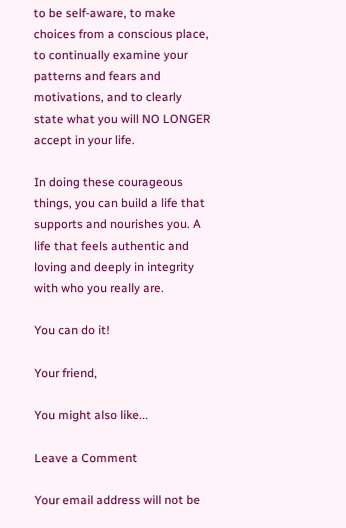to be self-aware, to make choices from a conscious place, to continually examine your patterns and fears and motivations, and to clearly state what you will NO LONGER accept in your life.

In doing these courageous things, you can build a life that supports and nourishes you. A life that feels authentic and loving and deeply in integrity with who you really are.

You can do it!

Your friend,

You might also like...

Leave a Comment

Your email address will not be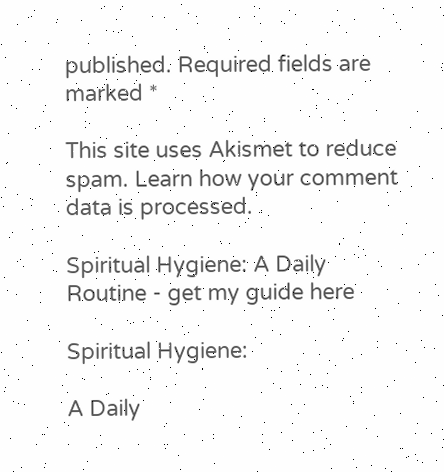published. Required fields are marked *

This site uses Akismet to reduce spam. Learn how your comment data is processed.

Spiritual Hygiene: A Daily Routine - get my guide here

Spiritual Hygiene:

A Daily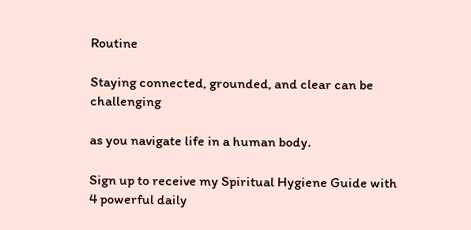Routine

Staying connected, grounded, and clear can be challenging

as you navigate life in a human body.

Sign up to receive my Spiritual Hygiene Guide with 4 powerful daily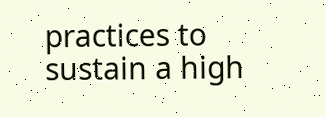practices to sustain a high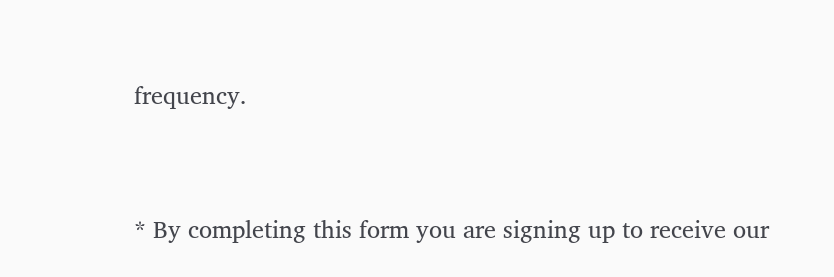frequency.



* By completing this form you are signing up to receive our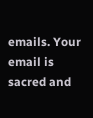emails. Your email is sacred and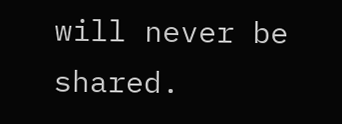will never be shared.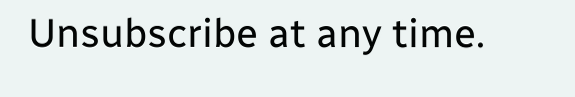Unsubscribe at any time.